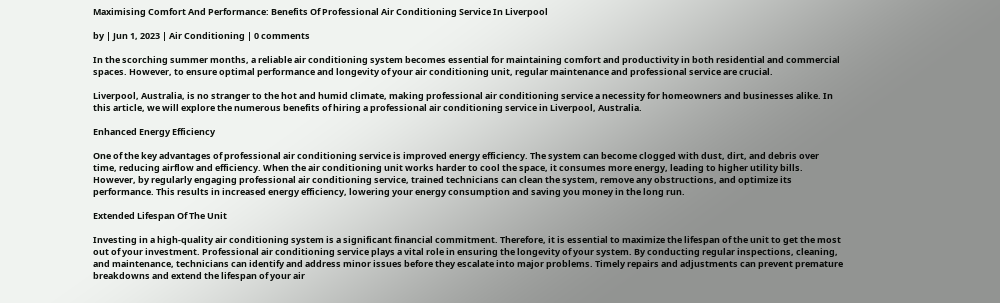Maximising Comfort And Performance: Benefits Of Professional Air Conditioning Service In Liverpool

by | Jun 1, 2023 | Air Conditioning | 0 comments

In the scorching summer months, a reliable air conditioning system becomes essential for maintaining comfort and productivity in both residential and commercial spaces. However, to ensure optimal performance and longevity of your air conditioning unit, regular maintenance and professional service are crucial.

Liverpool, Australia, is no stranger to the hot and humid climate, making professional air conditioning service a necessity for homeowners and businesses alike. In this article, we will explore the numerous benefits of hiring a professional air conditioning service in Liverpool, Australia.

Enhanced Energy Efficiency

One of the key advantages of professional air conditioning service is improved energy efficiency. The system can become clogged with dust, dirt, and debris over time, reducing airflow and efficiency. When the air conditioning unit works harder to cool the space, it consumes more energy, leading to higher utility bills. However, by regularly engaging professional air conditioning service, trained technicians can clean the system, remove any obstructions, and optimize its performance. This results in increased energy efficiency, lowering your energy consumption and saving you money in the long run.

Extended Lifespan Of The Unit

Investing in a high-quality air conditioning system is a significant financial commitment. Therefore, it is essential to maximize the lifespan of the unit to get the most out of your investment. Professional air conditioning service plays a vital role in ensuring the longevity of your system. By conducting regular inspections, cleaning, and maintenance, technicians can identify and address minor issues before they escalate into major problems. Timely repairs and adjustments can prevent premature breakdowns and extend the lifespan of your air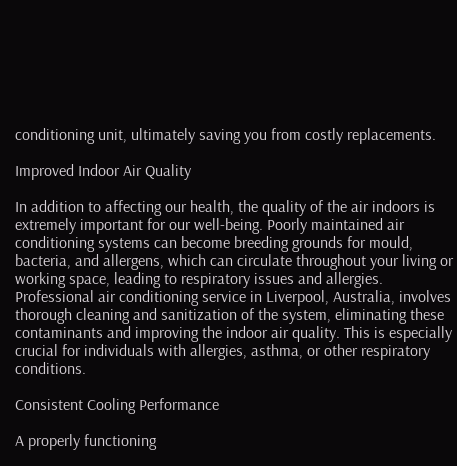conditioning unit, ultimately saving you from costly replacements.

Improved Indoor Air Quality

In addition to affecting our health, the quality of the air indoors is extremely important for our well-being. Poorly maintained air conditioning systems can become breeding grounds for mould, bacteria, and allergens, which can circulate throughout your living or working space, leading to respiratory issues and allergies. Professional air conditioning service in Liverpool, Australia, involves thorough cleaning and sanitization of the system, eliminating these contaminants and improving the indoor air quality. This is especially crucial for individuals with allergies, asthma, or other respiratory conditions.

Consistent Cooling Performance

A properly functioning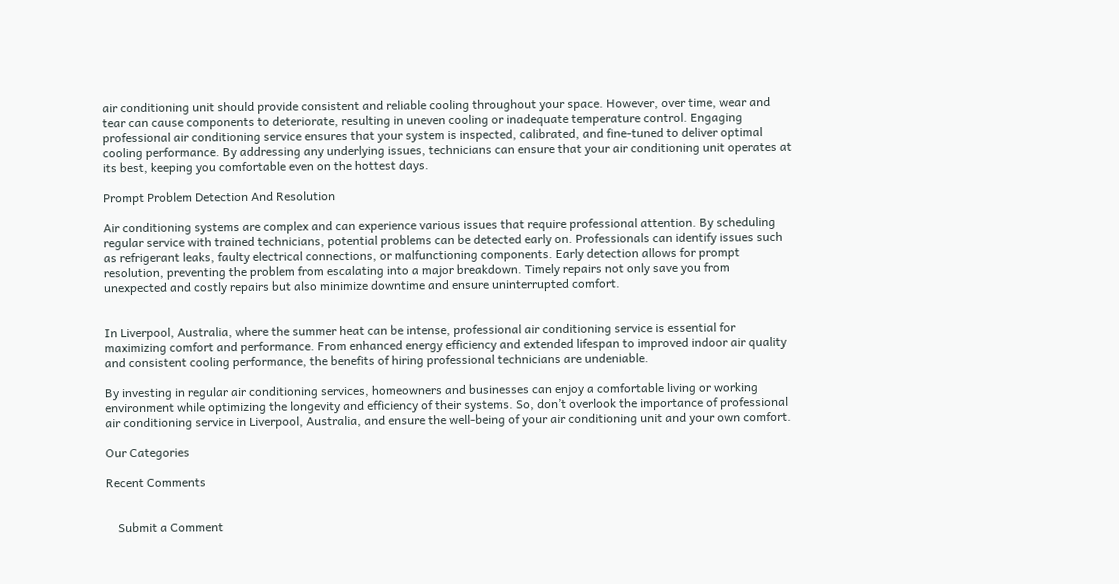air conditioning unit should provide consistent and reliable cooling throughout your space. However, over time, wear and tear can cause components to deteriorate, resulting in uneven cooling or inadequate temperature control. Engaging professional air conditioning service ensures that your system is inspected, calibrated, and fine-tuned to deliver optimal cooling performance. By addressing any underlying issues, technicians can ensure that your air conditioning unit operates at its best, keeping you comfortable even on the hottest days.

Prompt Problem Detection And Resolution

Air conditioning systems are complex and can experience various issues that require professional attention. By scheduling regular service with trained technicians, potential problems can be detected early on. Professionals can identify issues such as refrigerant leaks, faulty electrical connections, or malfunctioning components. Early detection allows for prompt resolution, preventing the problem from escalating into a major breakdown. Timely repairs not only save you from unexpected and costly repairs but also minimize downtime and ensure uninterrupted comfort.


In Liverpool, Australia, where the summer heat can be intense, professional air conditioning service is essential for maximizing comfort and performance. From enhanced energy efficiency and extended lifespan to improved indoor air quality and consistent cooling performance, the benefits of hiring professional technicians are undeniable.

By investing in regular air conditioning services, homeowners and businesses can enjoy a comfortable living or working environment while optimizing the longevity and efficiency of their systems. So, don’t overlook the importance of professional air conditioning service in Liverpool, Australia, and ensure the well-being of your air conditioning unit and your own comfort.

Our Categories

Recent Comments


    Submit a Comment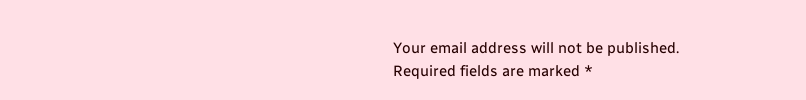Your email address will not be published. Required fields are marked *